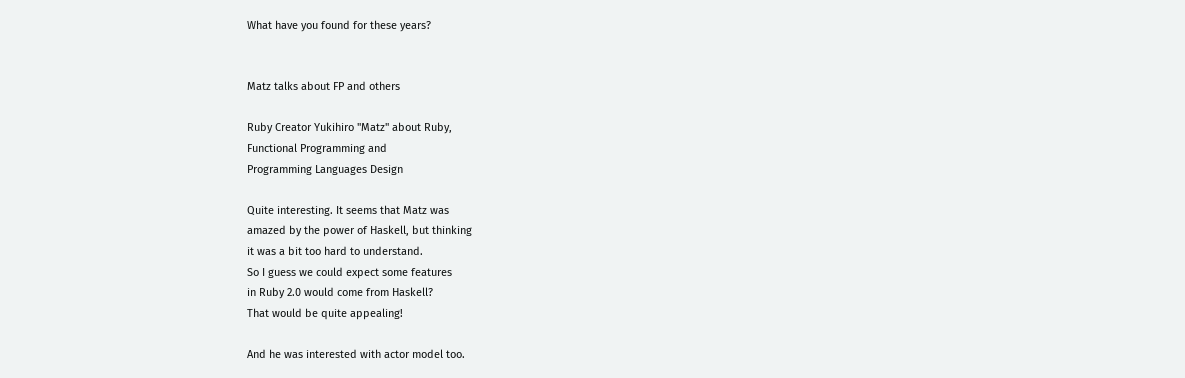What have you found for these years?


Matz talks about FP and others

Ruby Creator Yukihiro "Matz" about Ruby,
Functional Programming and
Programming Languages Design

Quite interesting. It seems that Matz was
amazed by the power of Haskell, but thinking
it was a bit too hard to understand.
So I guess we could expect some features
in Ruby 2.0 would come from Haskell?
That would be quite appealing!

And he was interested with actor model too.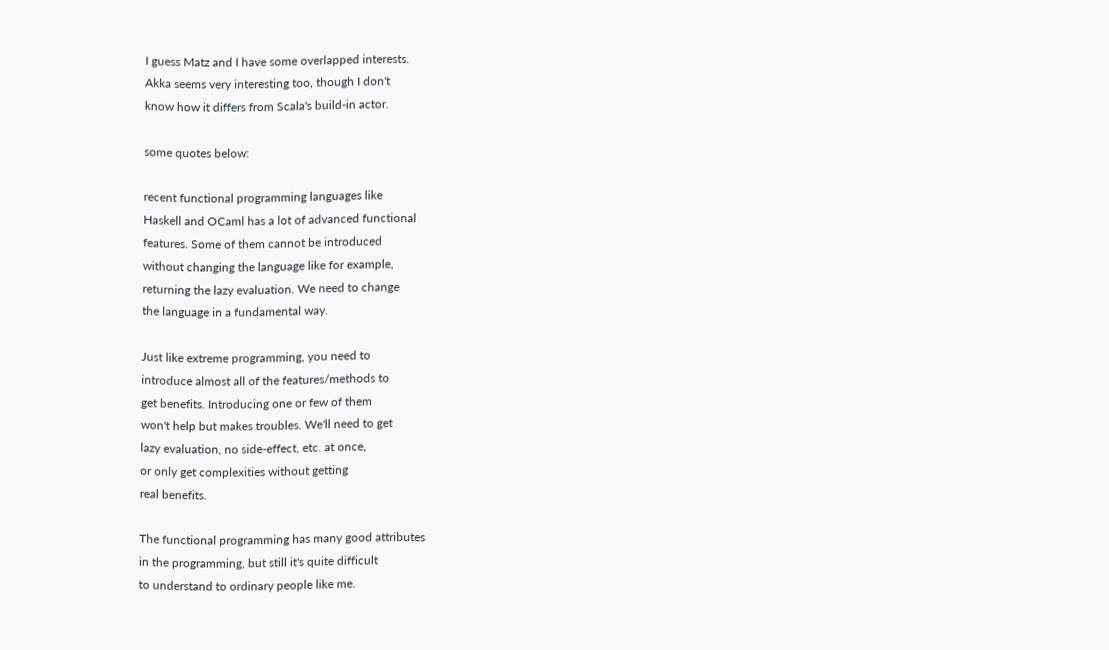I guess Matz and I have some overlapped interests.
Akka seems very interesting too, though I don't
know how it differs from Scala's build-in actor.

some quotes below:

recent functional programming languages like
Haskell and OCaml has a lot of advanced functional
features. Some of them cannot be introduced
without changing the language like for example,
returning the lazy evaluation. We need to change
the language in a fundamental way.

Just like extreme programming, you need to
introduce almost all of the features/methods to
get benefits. Introducing one or few of them
won't help but makes troubles. We'll need to get
lazy evaluation, no side-effect, etc. at once,
or only get complexities without getting
real benefits.

The functional programming has many good attributes
in the programming, but still it's quite difficult
to understand to ordinary people like me.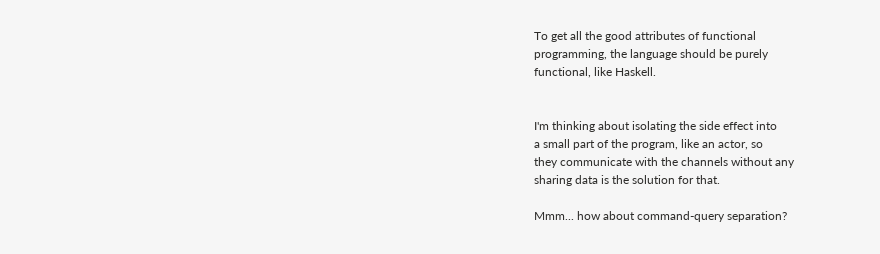To get all the good attributes of functional
programming, the language should be purely
functional, like Haskell.


I'm thinking about isolating the side effect into
a small part of the program, like an actor, so
they communicate with the channels without any
sharing data is the solution for that.

Mmm... how about command-query separation?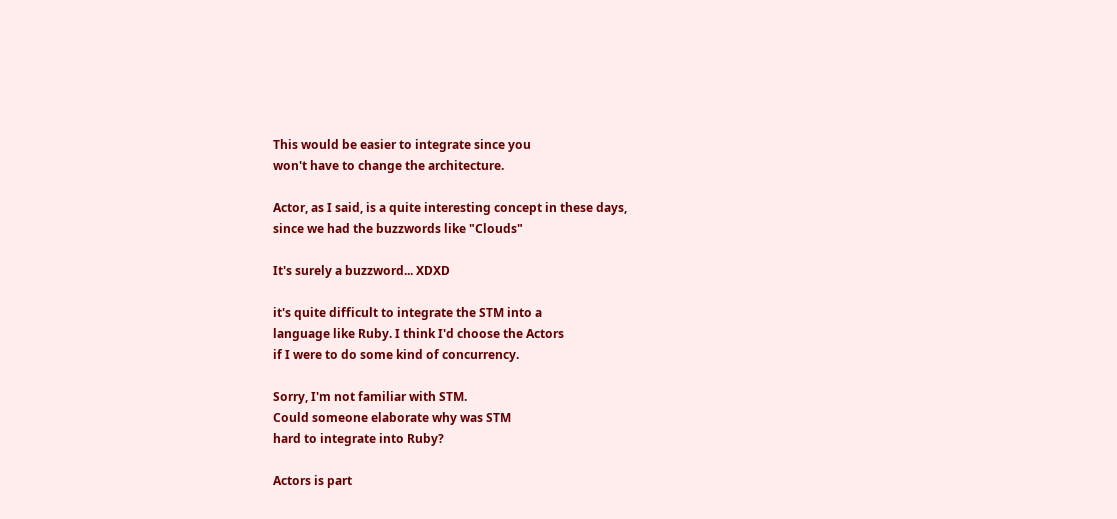This would be easier to integrate since you
won't have to change the architecture.

Actor, as I said, is a quite interesting concept in these days,
since we had the buzzwords like "Clouds"

It's surely a buzzword... XDXD

it's quite difficult to integrate the STM into a
language like Ruby. I think I'd choose the Actors
if I were to do some kind of concurrency.

Sorry, I'm not familiar with STM.
Could someone elaborate why was STM
hard to integrate into Ruby?

Actors is part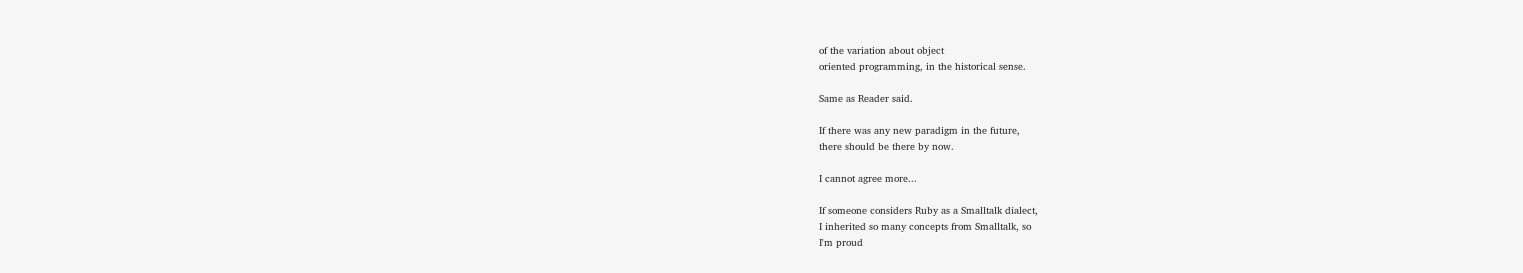of the variation about object
oriented programming, in the historical sense.

Same as Reader said.

If there was any new paradigm in the future,
there should be there by now.

I cannot agree more...

If someone considers Ruby as a Smalltalk dialect,
I inherited so many concepts from Smalltalk, so
I'm proud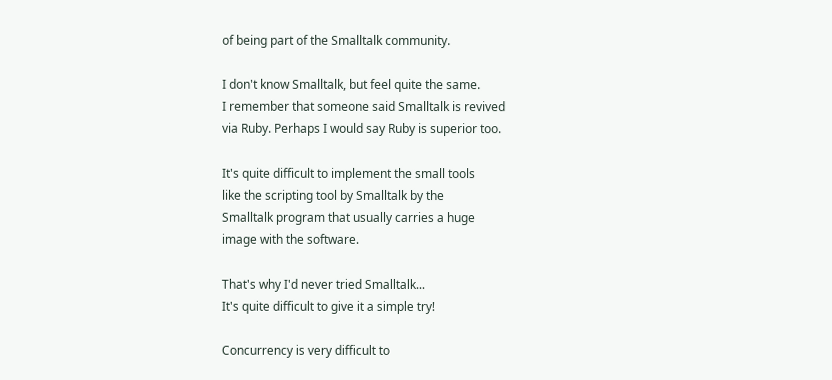of being part of the Smalltalk community.

I don't know Smalltalk, but feel quite the same.
I remember that someone said Smalltalk is revived
via Ruby. Perhaps I would say Ruby is superior too.

It's quite difficult to implement the small tools
like the scripting tool by Smalltalk by the
Smalltalk program that usually carries a huge
image with the software.

That's why I'd never tried Smalltalk...
It's quite difficult to give it a simple try!

Concurrency is very difficult to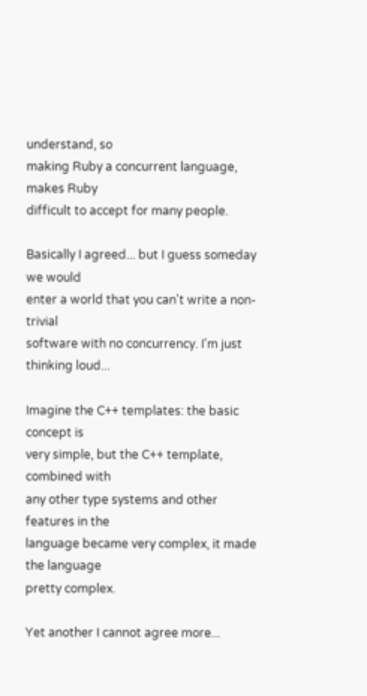understand, so
making Ruby a concurrent language, makes Ruby
difficult to accept for many people.

Basically I agreed... but I guess someday we would
enter a world that you can't write a non-trivial
software with no concurrency. I'm just thinking loud...

Imagine the C++ templates: the basic concept is
very simple, but the C++ template, combined with
any other type systems and other features in the
language became very complex, it made the language
pretty complex.

Yet another I cannot agree more...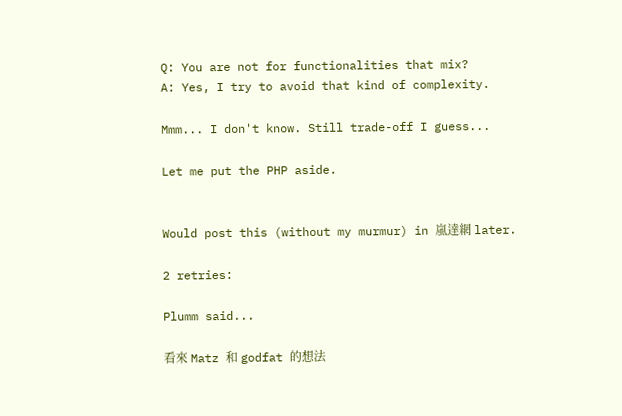Q: You are not for functionalities that mix?
A: Yes, I try to avoid that kind of complexity.

Mmm... I don't know. Still trade-off I guess...

Let me put the PHP aside.


Would post this (without my murmur) in 嵐達網 later.

2 retries:

Plumm said...

看來 Matz 和 godfat 的想法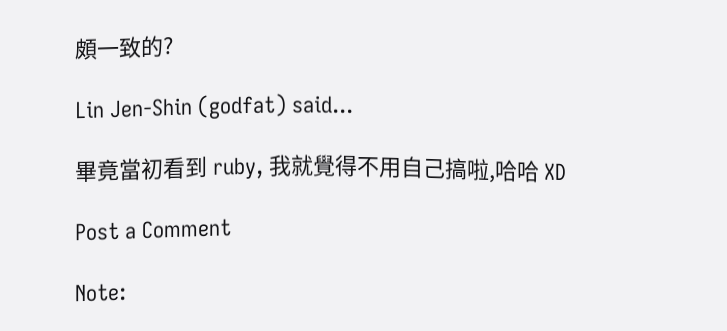頗一致的?

Lin Jen-Shin (godfat) said...

畢竟當初看到 ruby, 我就覺得不用自己搞啦,哈哈 XD

Post a Comment

Note: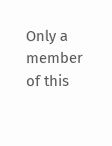Only a member of this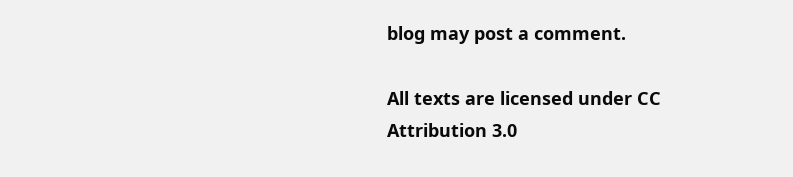blog may post a comment.

All texts are licensed under CC Attribution 3.0